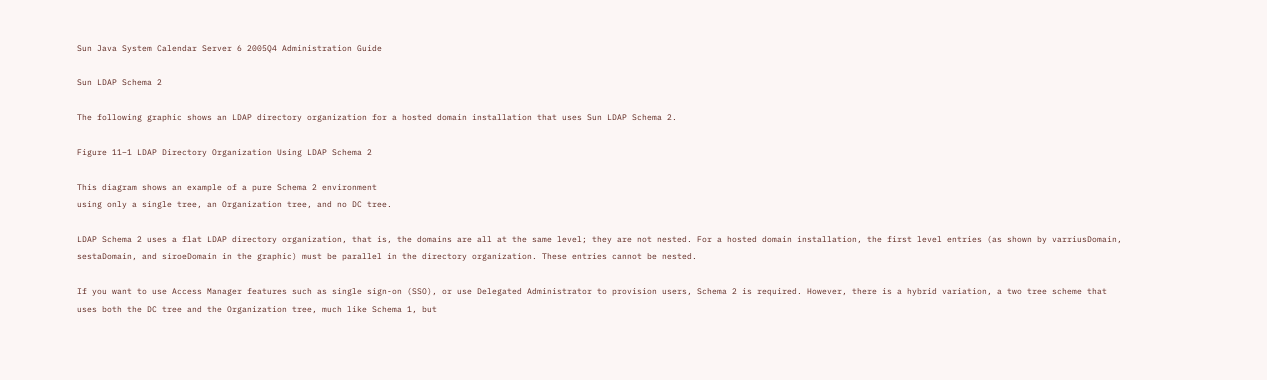Sun Java System Calendar Server 6 2005Q4 Administration Guide

Sun LDAP Schema 2

The following graphic shows an LDAP directory organization for a hosted domain installation that uses Sun LDAP Schema 2.

Figure 11–1 LDAP Directory Organization Using LDAP Schema 2

This diagram shows an example of a pure Schema 2 environment
using only a single tree, an Organization tree, and no DC tree.

LDAP Schema 2 uses a flat LDAP directory organization, that is, the domains are all at the same level; they are not nested. For a hosted domain installation, the first level entries (as shown by varriusDomain, sestaDomain, and siroeDomain in the graphic) must be parallel in the directory organization. These entries cannot be nested.

If you want to use Access Manager features such as single sign-on (SSO), or use Delegated Administrator to provision users, Schema 2 is required. However, there is a hybrid variation, a two tree scheme that uses both the DC tree and the Organization tree, much like Schema 1, but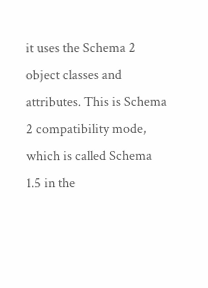it uses the Schema 2 object classes and attributes. This is Schema 2 compatibility mode, which is called Schema 1.5 in the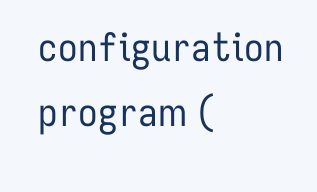configuration program (